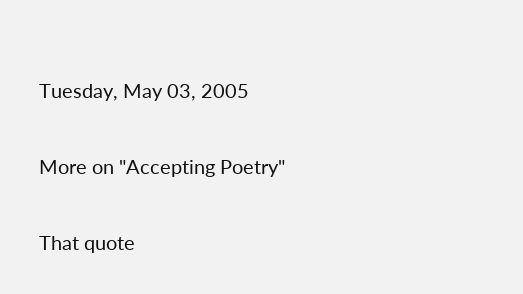Tuesday, May 03, 2005

More on "Accepting Poetry"

That quote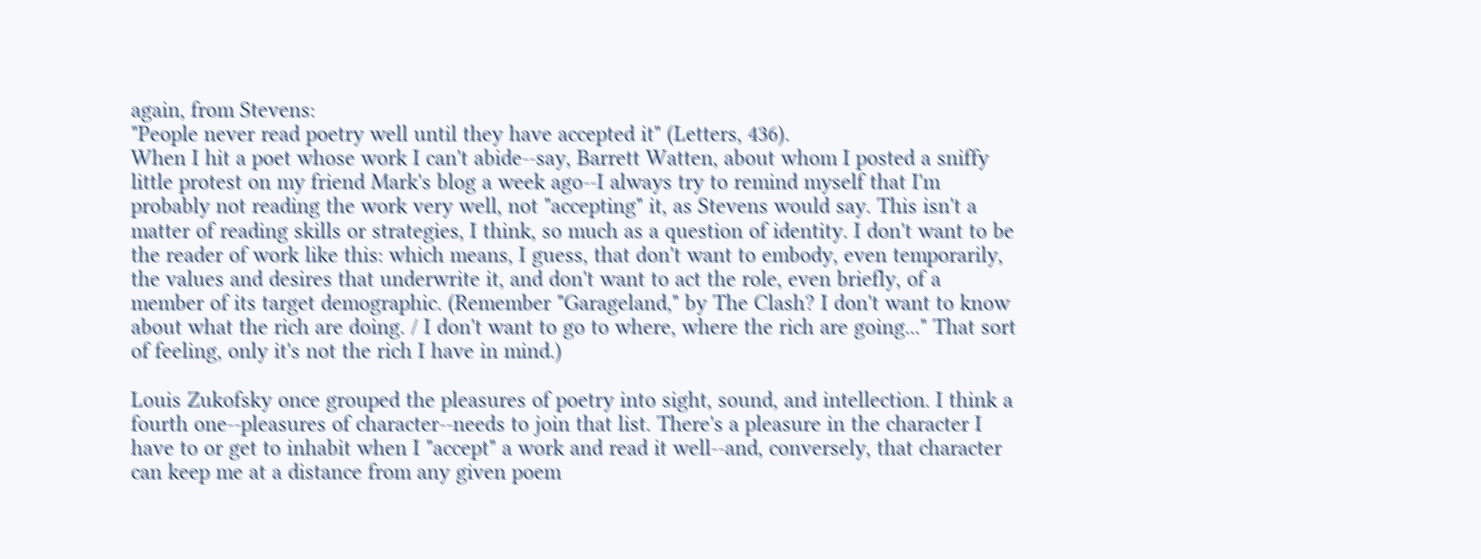again, from Stevens:
"People never read poetry well until they have accepted it" (Letters, 436).
When I hit a poet whose work I can't abide--say, Barrett Watten, about whom I posted a sniffy little protest on my friend Mark's blog a week ago--I always try to remind myself that I'm probably not reading the work very well, not "accepting" it, as Stevens would say. This isn't a matter of reading skills or strategies, I think, so much as a question of identity. I don't want to be the reader of work like this: which means, I guess, that don't want to embody, even temporarily, the values and desires that underwrite it, and don't want to act the role, even briefly, of a member of its target demographic. (Remember "Garageland," by The Clash? I don't want to know about what the rich are doing. / I don't want to go to where, where the rich are going..." That sort of feeling, only it's not the rich I have in mind.)

Louis Zukofsky once grouped the pleasures of poetry into sight, sound, and intellection. I think a fourth one--pleasures of character--needs to join that list. There's a pleasure in the character I have to or get to inhabit when I "accept" a work and read it well--and, conversely, that character can keep me at a distance from any given poem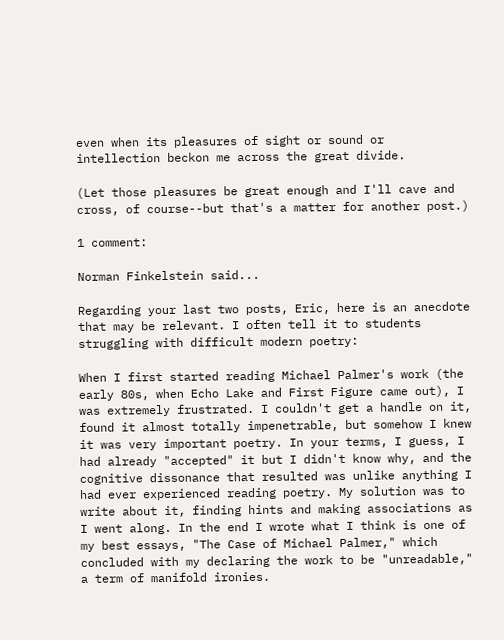even when its pleasures of sight or sound or intellection beckon me across the great divide.

(Let those pleasures be great enough and I'll cave and cross, of course--but that's a matter for another post.)

1 comment:

Norman Finkelstein said...

Regarding your last two posts, Eric, here is an anecdote that may be relevant. I often tell it to students struggling with difficult modern poetry:

When I first started reading Michael Palmer's work (the early 80s, when Echo Lake and First Figure came out), I was extremely frustrated. I couldn't get a handle on it, found it almost totally impenetrable, but somehow I knew it was very important poetry. In your terms, I guess, I had already "accepted" it but I didn't know why, and the cognitive dissonance that resulted was unlike anything I had ever experienced reading poetry. My solution was to write about it, finding hints and making associations as I went along. In the end I wrote what I think is one of my best essays, "The Case of Michael Palmer," which concluded with my declaring the work to be "unreadable," a term of manifold ironies.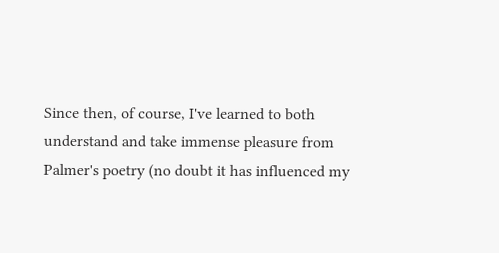Since then, of course, I've learned to both understand and take immense pleasure from Palmer's poetry (no doubt it has influenced my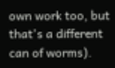own work too, but that's a different can of worms).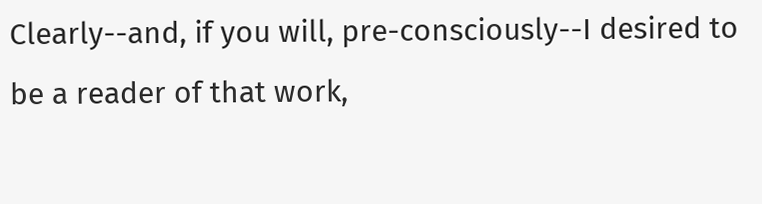Clearly--and, if you will, pre-consciously--I desired to be a reader of that work,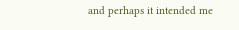and perhaps it intended me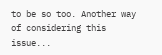to be so too. Another way of considering this issue...